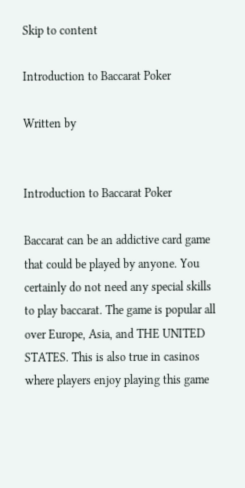Skip to content

Introduction to Baccarat Poker

Written by


Introduction to Baccarat Poker

Baccarat can be an addictive card game that could be played by anyone. You certainly do not need any special skills to play baccarat. The game is popular all over Europe, Asia, and THE UNITED STATES. This is also true in casinos where players enjoy playing this game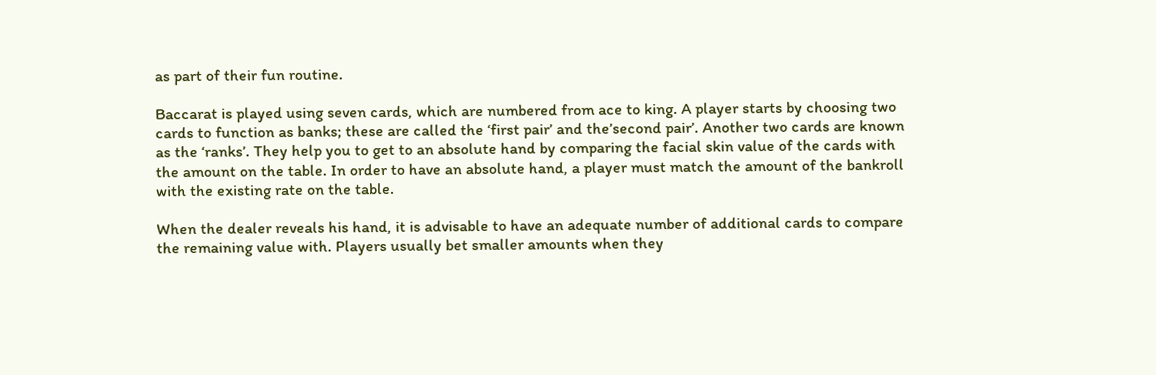as part of their fun routine.

Baccarat is played using seven cards, which are numbered from ace to king. A player starts by choosing two cards to function as banks; these are called the ‘first pair’ and the’second pair’. Another two cards are known as the ‘ranks’. They help you to get to an absolute hand by comparing the facial skin value of the cards with the amount on the table. In order to have an absolute hand, a player must match the amount of the bankroll with the existing rate on the table.

When the dealer reveals his hand, it is advisable to have an adequate number of additional cards to compare the remaining value with. Players usually bet smaller amounts when they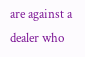are against a dealer who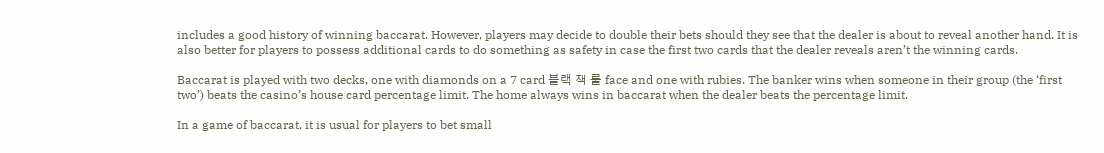includes a good history of winning baccarat. However, players may decide to double their bets should they see that the dealer is about to reveal another hand. It is also better for players to possess additional cards to do something as safety in case the first two cards that the dealer reveals aren’t the winning cards.

Baccarat is played with two decks, one with diamonds on a 7 card 블랙 잭 룰 face and one with rubies. The banker wins when someone in their group (the ‘first two’) beats the casino’s house card percentage limit. The home always wins in baccarat when the dealer beats the percentage limit.

In a game of baccarat, it is usual for players to bet small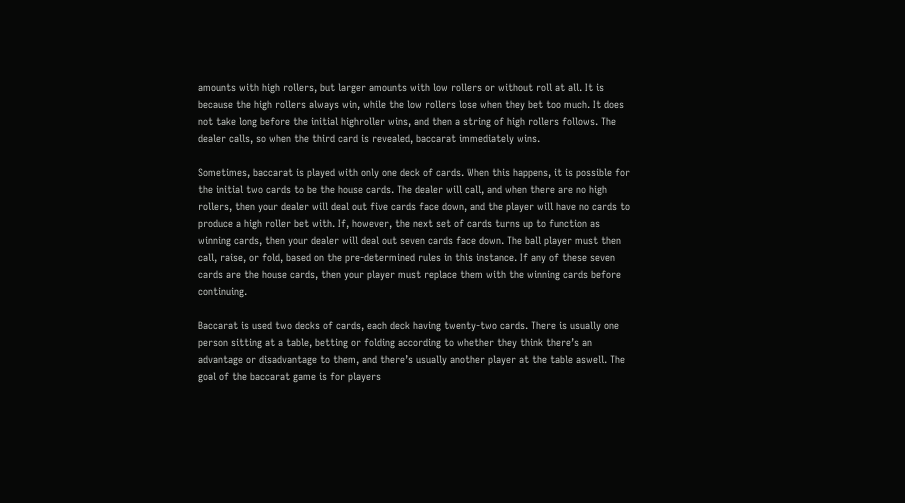amounts with high rollers, but larger amounts with low rollers or without roll at all. It is because the high rollers always win, while the low rollers lose when they bet too much. It does not take long before the initial highroller wins, and then a string of high rollers follows. The dealer calls, so when the third card is revealed, baccarat immediately wins.

Sometimes, baccarat is played with only one deck of cards. When this happens, it is possible for the initial two cards to be the house cards. The dealer will call, and when there are no high rollers, then your dealer will deal out five cards face down, and the player will have no cards to produce a high roller bet with. If, however, the next set of cards turns up to function as winning cards, then your dealer will deal out seven cards face down. The ball player must then call, raise, or fold, based on the pre-determined rules in this instance. If any of these seven cards are the house cards, then your player must replace them with the winning cards before continuing.

Baccarat is used two decks of cards, each deck having twenty-two cards. There is usually one person sitting at a table, betting or folding according to whether they think there’s an advantage or disadvantage to them, and there’s usually another player at the table aswell. The goal of the baccarat game is for players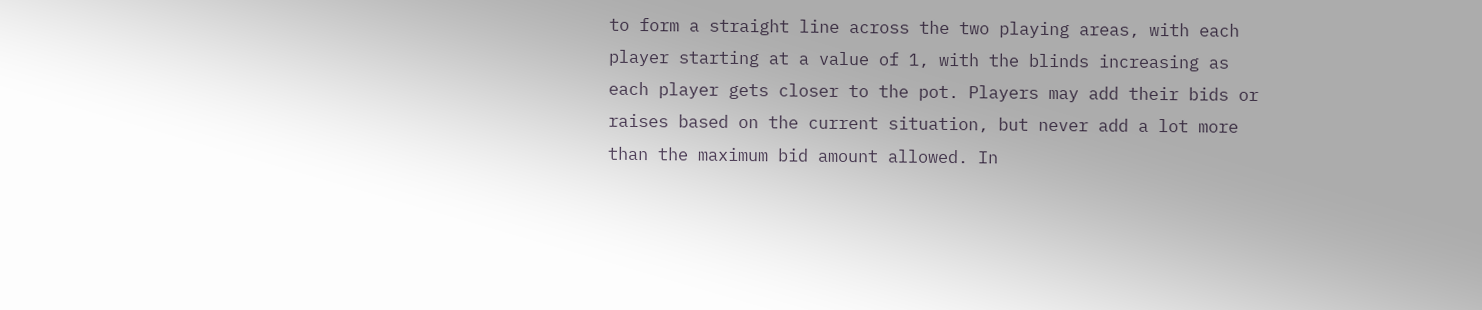to form a straight line across the two playing areas, with each player starting at a value of 1, with the blinds increasing as each player gets closer to the pot. Players may add their bids or raises based on the current situation, but never add a lot more than the maximum bid amount allowed. In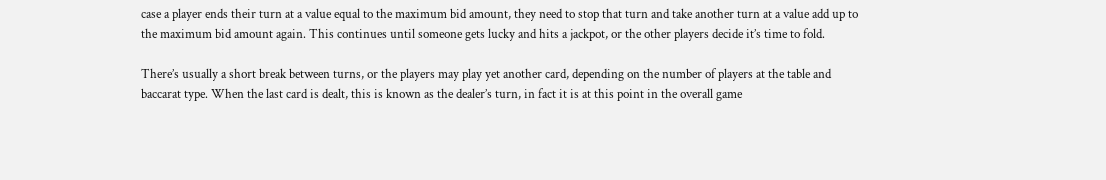case a player ends their turn at a value equal to the maximum bid amount, they need to stop that turn and take another turn at a value add up to the maximum bid amount again. This continues until someone gets lucky and hits a jackpot, or the other players decide it’s time to fold.

There’s usually a short break between turns, or the players may play yet another card, depending on the number of players at the table and baccarat type. When the last card is dealt, this is known as the dealer’s turn, in fact it is at this point in the overall game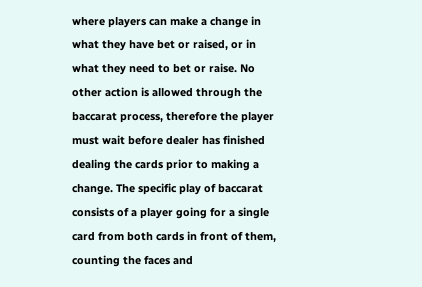where players can make a change in what they have bet or raised, or in what they need to bet or raise. No other action is allowed through the baccarat process, therefore the player must wait before dealer has finished dealing the cards prior to making a change. The specific play of baccarat consists of a player going for a single card from both cards in front of them, counting the faces and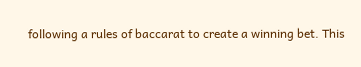following a rules of baccarat to create a winning bet. This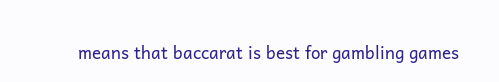means that baccarat is best for gambling games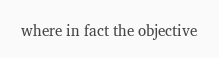where in fact the objective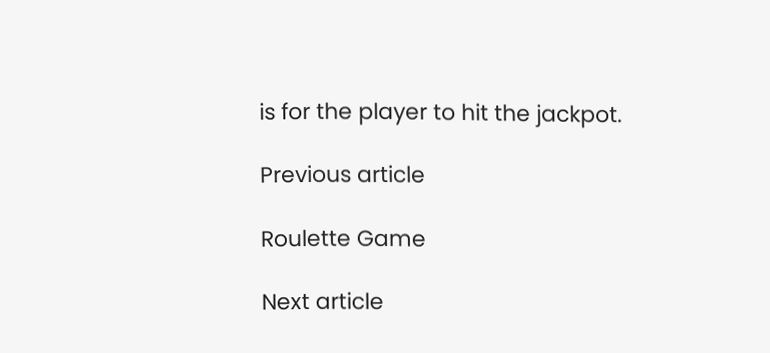is for the player to hit the jackpot.

Previous article

Roulette Game

Next article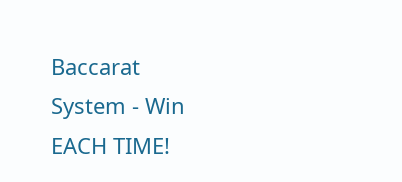Baccarat System - Win EACH TIME!